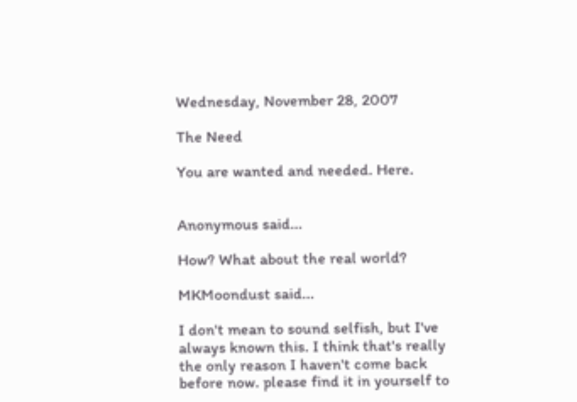Wednesday, November 28, 2007

The Need

You are wanted and needed. Here.


Anonymous said...

How? What about the real world?

MKMoondust said...

I don't mean to sound selfish, but I've always known this. I think that's really the only reason I haven't come back before now. please find it in yourself to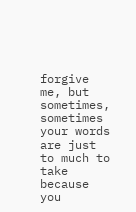forgive me, but sometimes, sometimes your words are just to much to take because you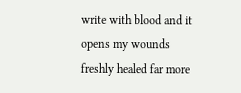write with blood and it opens my wounds freshly healed far more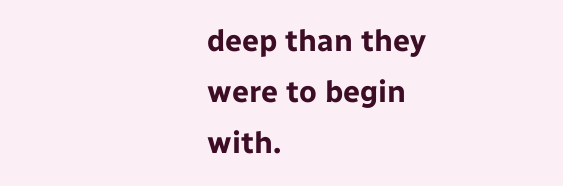deep than they were to begin with.